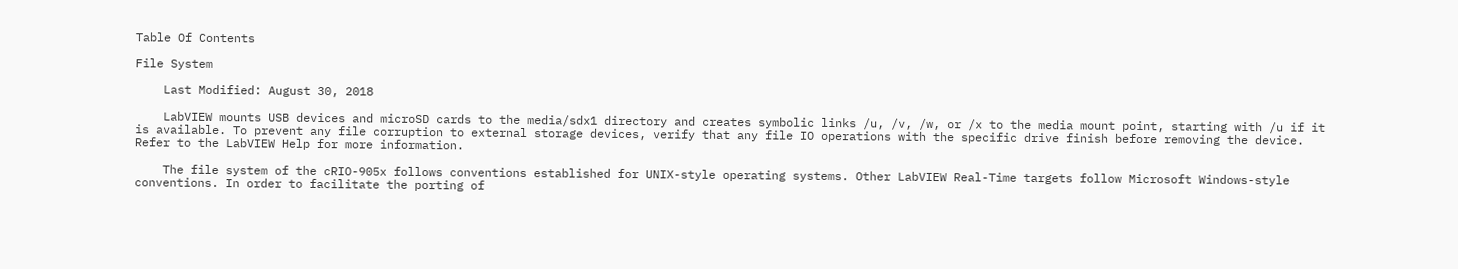Table Of Contents

File System

    Last Modified: August 30, 2018

    LabVIEW mounts USB devices and microSD cards to the media/sdx1 directory and creates symbolic links /u, /v, /w, or /x to the media mount point, starting with /u if it is available. To prevent any file corruption to external storage devices, verify that any file IO operations with the specific drive finish before removing the device. Refer to the LabVIEW Help for more information.

    The file system of the cRIO-905x follows conventions established for UNIX-style operating systems. Other LabVIEW Real-Time targets follow Microsoft Windows-style conventions. In order to facilitate the porting of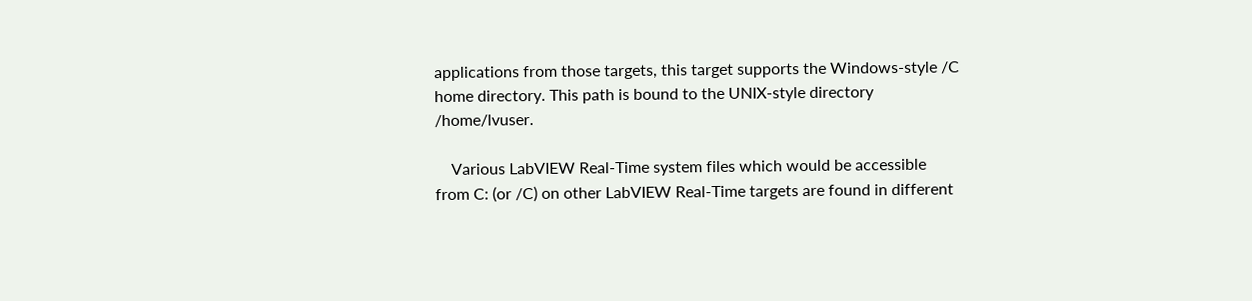applications from those targets, this target supports the Windows-style /C home directory. This path is bound to the UNIX-style directory /home/lvuser.

    Various LabVIEW Real-Time system files which would be accessible from C: (or /C) on other LabVIEW Real-Time targets are found in different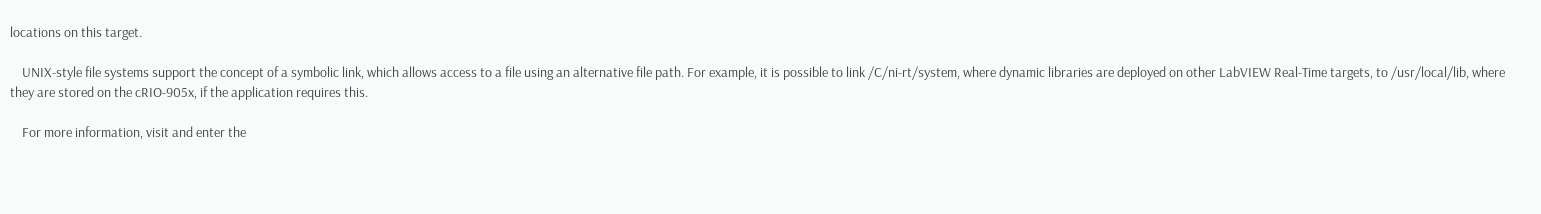locations on this target.

    UNIX-style file systems support the concept of a symbolic link, which allows access to a file using an alternative file path. For example, it is possible to link /C/ni-rt/system, where dynamic libraries are deployed on other LabVIEW Real-Time targets, to /usr/local/lib, where they are stored on the cRIO-905x, if the application requires this.

    For more information, visit and enter the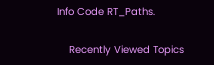Info Code RT_Paths.

    Recently Viewed Topics